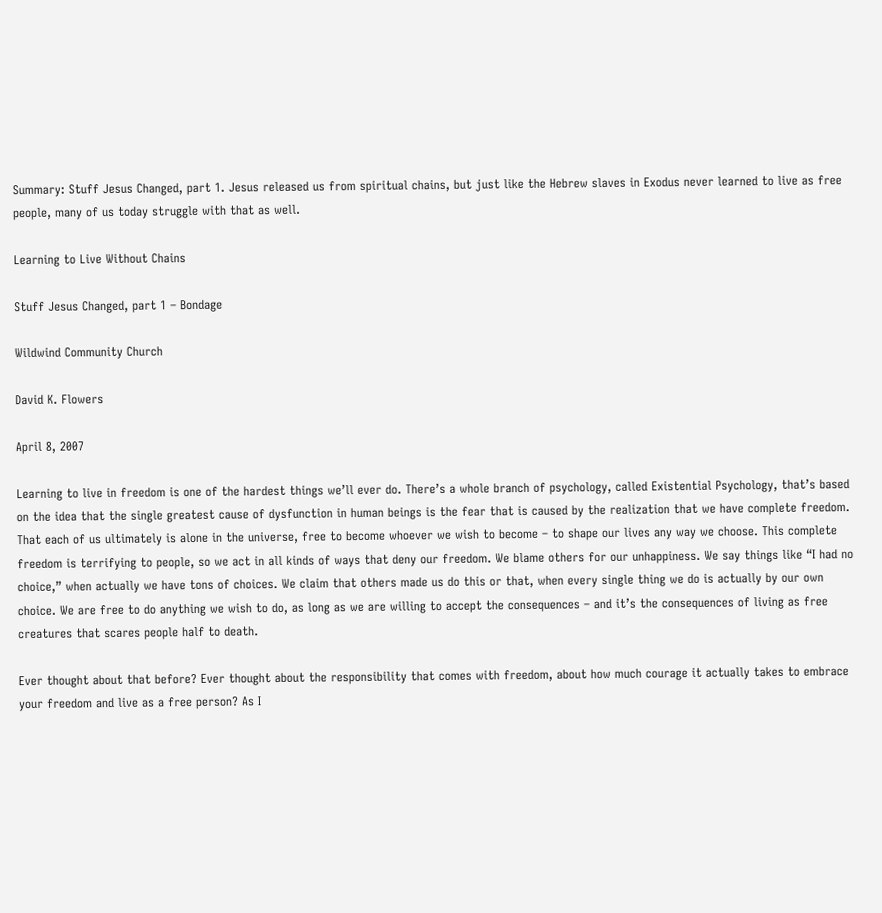Summary: Stuff Jesus Changed, part 1. Jesus released us from spiritual chains, but just like the Hebrew slaves in Exodus never learned to live as free people, many of us today struggle with that as well.

Learning to Live Without Chains

Stuff Jesus Changed, part 1 – Bondage

Wildwind Community Church

David K. Flowers

April 8, 2007

Learning to live in freedom is one of the hardest things we’ll ever do. There’s a whole branch of psychology, called Existential Psychology, that’s based on the idea that the single greatest cause of dysfunction in human beings is the fear that is caused by the realization that we have complete freedom. That each of us ultimately is alone in the universe, free to become whoever we wish to become – to shape our lives any way we choose. This complete freedom is terrifying to people, so we act in all kinds of ways that deny our freedom. We blame others for our unhappiness. We say things like “I had no choice,” when actually we have tons of choices. We claim that others made us do this or that, when every single thing we do is actually by our own choice. We are free to do anything we wish to do, as long as we are willing to accept the consequences – and it’s the consequences of living as free creatures that scares people half to death.

Ever thought about that before? Ever thought about the responsibility that comes with freedom, about how much courage it actually takes to embrace your freedom and live as a free person? As I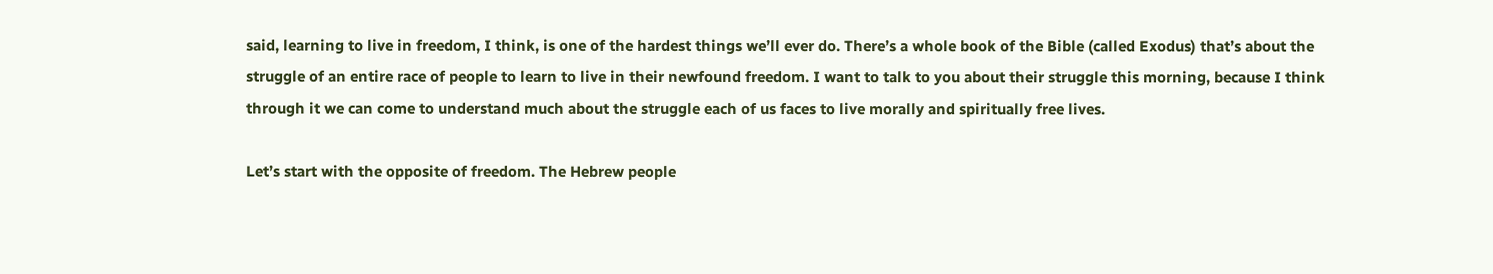said, learning to live in freedom, I think, is one of the hardest things we’ll ever do. There’s a whole book of the Bible (called Exodus) that’s about the struggle of an entire race of people to learn to live in their newfound freedom. I want to talk to you about their struggle this morning, because I think through it we can come to understand much about the struggle each of us faces to live morally and spiritually free lives.

Let’s start with the opposite of freedom. The Hebrew people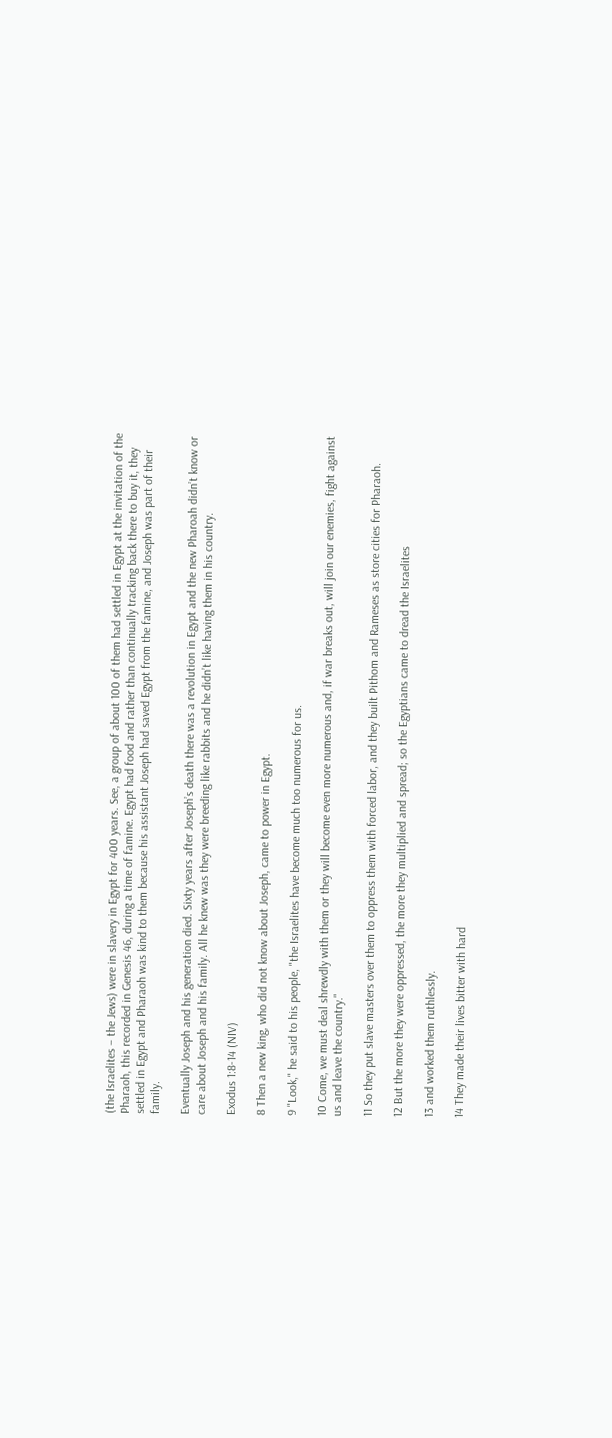(the Israelites – the Jews) were in slavery in Egypt for 400 years. See, a group of about 100 of them had settled in Egypt at the invitation of the Pharaoh, this recorded in Genesis 46, during a time of famine. Egypt had food and rather than continually tracking back there to buy it, they settled in Egypt and Pharaoh was kind to them because his assistant Joseph had saved Egypt from the famine, and Joseph was part of their family.

Eventually Joseph and his generation died. Sixty years after Joseph’s death there was a revolution in Egypt and the new Pharoah didn’t know or care about Joseph and his family. All he knew was they were breeding like rabbits and he didn’t like having them in his country.

Exodus 1:8-14 (NIV)

8 Then a new king, who did not know about Joseph, came to power in Egypt.

9 "Look," he said to his people, "the Israelites have become much too numerous for us.

10 Come, we must deal shrewdly with them or they will become even more numerous and, if war breaks out, will join our enemies, fight against us and leave the country."

11 So they put slave masters over them to oppress them with forced labor, and they built Pithom and Rameses as store cities for Pharaoh.

12 But the more they were oppressed, the more they multiplied and spread; so the Egyptians came to dread the Israelites

13 and worked them ruthlessly.

14 They made their lives bitter with hard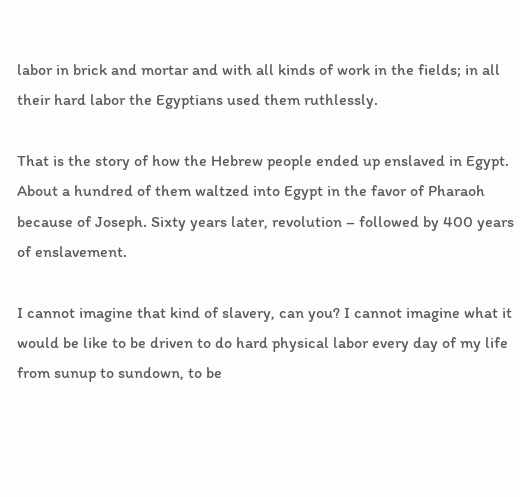labor in brick and mortar and with all kinds of work in the fields; in all their hard labor the Egyptians used them ruthlessly.

That is the story of how the Hebrew people ended up enslaved in Egypt. About a hundred of them waltzed into Egypt in the favor of Pharaoh because of Joseph. Sixty years later, revolution – followed by 400 years of enslavement.

I cannot imagine that kind of slavery, can you? I cannot imagine what it would be like to be driven to do hard physical labor every day of my life from sunup to sundown, to be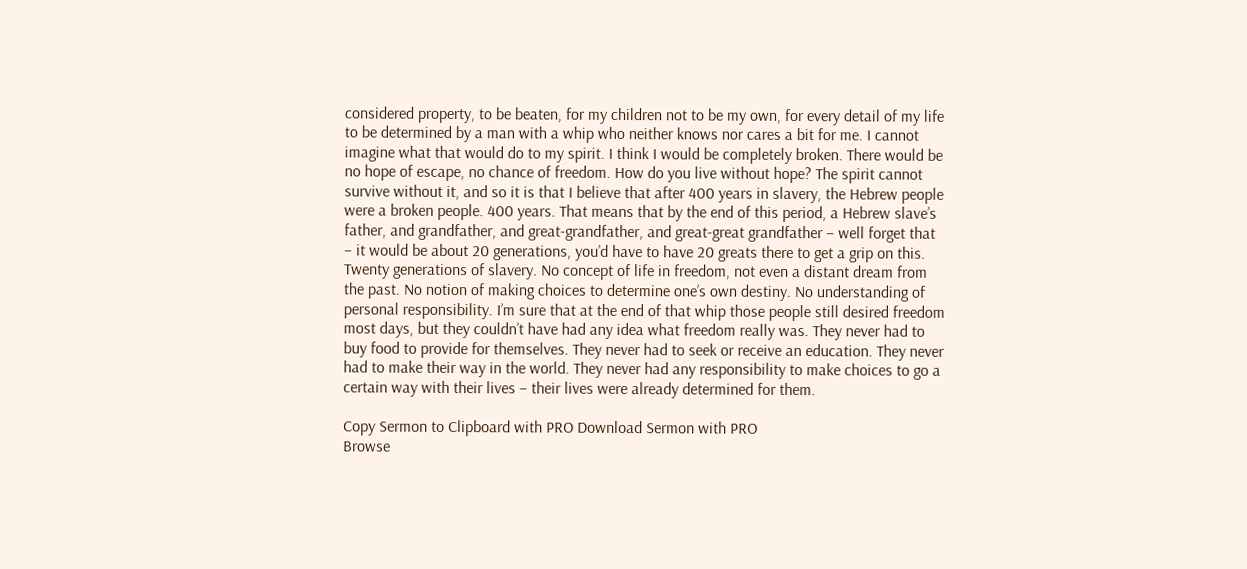considered property, to be beaten, for my children not to be my own, for every detail of my life to be determined by a man with a whip who neither knows nor cares a bit for me. I cannot imagine what that would do to my spirit. I think I would be completely broken. There would be no hope of escape, no chance of freedom. How do you live without hope? The spirit cannot survive without it, and so it is that I believe that after 400 years in slavery, the Hebrew people were a broken people. 400 years. That means that by the end of this period, a Hebrew slave’s father, and grandfather, and great-grandfather, and great-great grandfather – well forget that – it would be about 20 generations, you’d have to have 20 greats there to get a grip on this. Twenty generations of slavery. No concept of life in freedom, not even a distant dream from the past. No notion of making choices to determine one’s own destiny. No understanding of personal responsibility. I’m sure that at the end of that whip those people still desired freedom most days, but they couldn’t have had any idea what freedom really was. They never had to buy food to provide for themselves. They never had to seek or receive an education. They never had to make their way in the world. They never had any responsibility to make choices to go a certain way with their lives – their lives were already determined for them.

Copy Sermon to Clipboard with PRO Download Sermon with PRO
Browse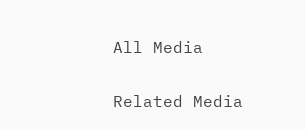All Media

Related Media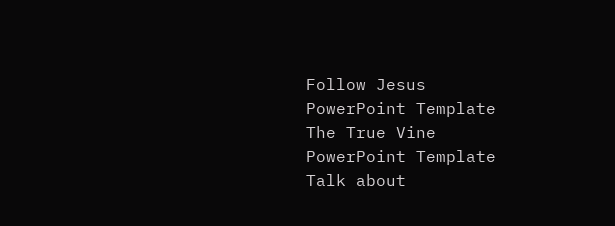Follow Jesus
PowerPoint Template
The True Vine
PowerPoint Template
Talk about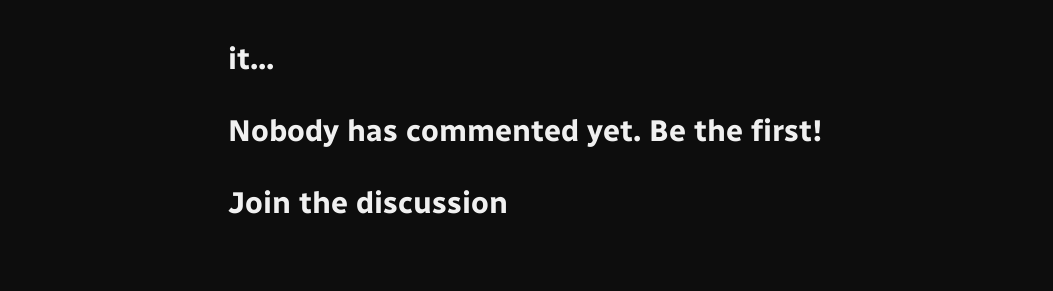it...

Nobody has commented yet. Be the first!

Join the discussion